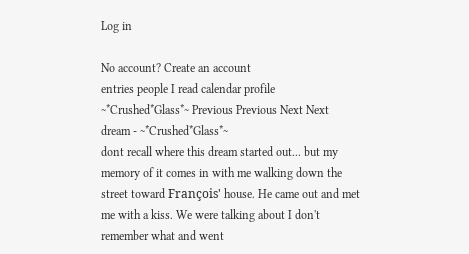Log in

No account? Create an account
entries people I read calendar profile ~*Crushed*Glass*~ Previous Previous Next Next
dream - ~*Crushed*Glass*~
dont recall where this dream started out... but my memory of it comes in with me walking down the street toward François' house. He came out and met me with a kiss. We were talking about I don't remember what and went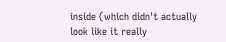inside (which didn't actually look like it really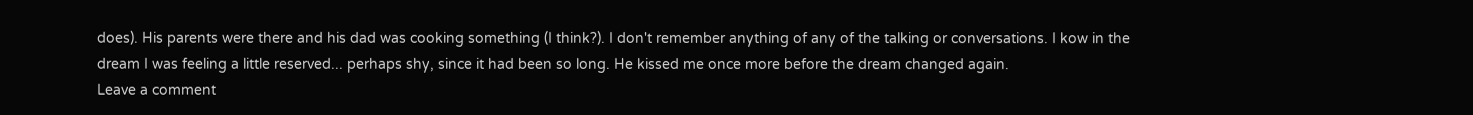does). His parents were there and his dad was cooking something (I think?). I don't remember anything of any of the talking or conversations. I kow in the dream I was feeling a little reserved... perhaps shy, since it had been so long. He kissed me once more before the dream changed again.
Leave a comment